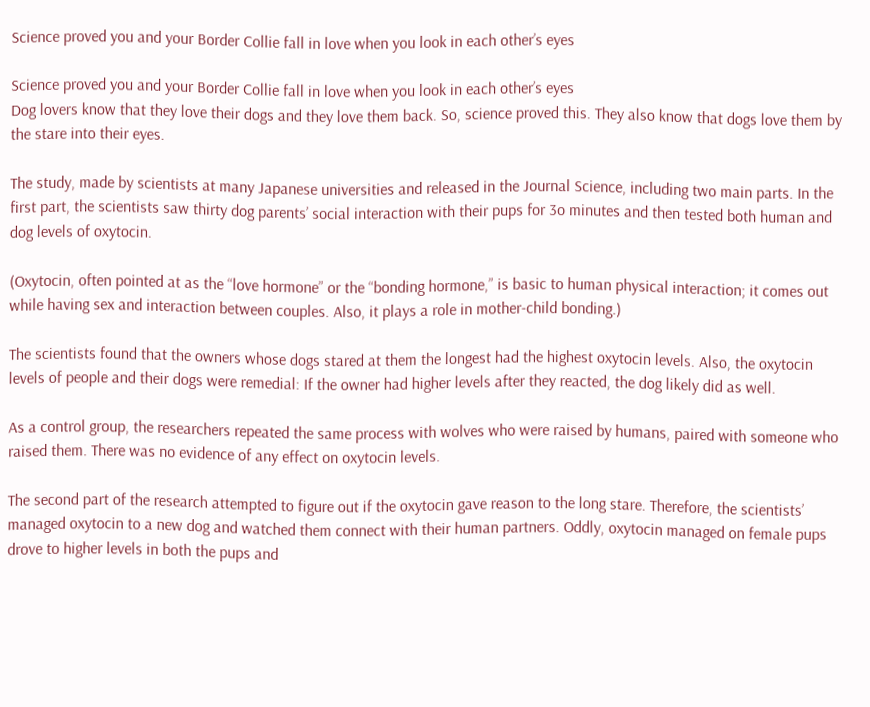Science proved you and your Border Collie fall in love when you look in each other’s eyes

Science proved you and your Border Collie fall in love when you look in each other’s eyes
Dog lovers know that they love their dogs and they love them back. So, science proved this. They also know that dogs love them by the stare into their eyes.

The study, made by scientists at many Japanese universities and released in the Journal Science, including two main parts. In the first part, the scientists saw thirty dog parents’ social interaction with their pups for 3o minutes and then tested both human and dog levels of oxytocin.

(Oxytocin, often pointed at as the “love hormone” or the “bonding hormone,” is basic to human physical interaction; it comes out while having sex and interaction between couples. Also, it plays a role in mother-child bonding.)

The scientists found that the owners whose dogs stared at them the longest had the highest oxytocin levels. Also, the oxytocin levels of people and their dogs were remedial: If the owner had higher levels after they reacted, the dog likely did as well.

As a control group, the researchers repeated the same process with wolves who were raised by humans, paired with someone who raised them. There was no evidence of any effect on oxytocin levels.

The second part of the research attempted to figure out if the oxytocin gave reason to the long stare. Therefore, the scientists’ managed oxytocin to a new dog and watched them connect with their human partners. Oddly, oxytocin managed on female pups drove to higher levels in both the pups and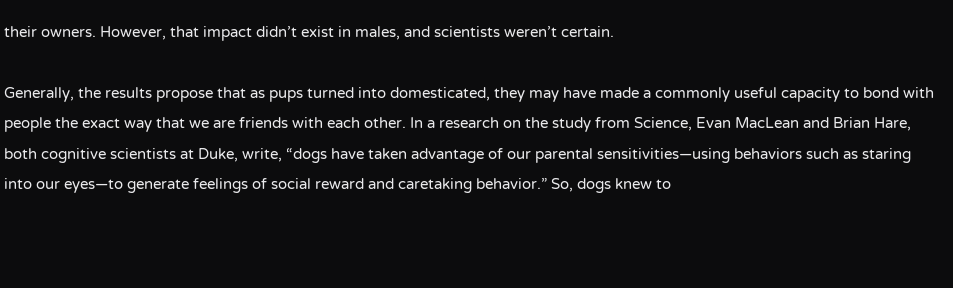their owners. However, that impact didn’t exist in males, and scientists weren’t certain.

Generally, the results propose that as pups turned into domesticated, they may have made a commonly useful capacity to bond with people the exact way that we are friends with each other. In a research on the study from Science, Evan MacLean and Brian Hare, both cognitive scientists at Duke, write, “dogs have taken advantage of our parental sensitivities—using behaviors such as staring into our eyes—to generate feelings of social reward and caretaking behavior.” So, dogs knew to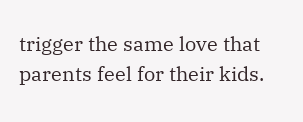trigger the same love that parents feel for their kids.